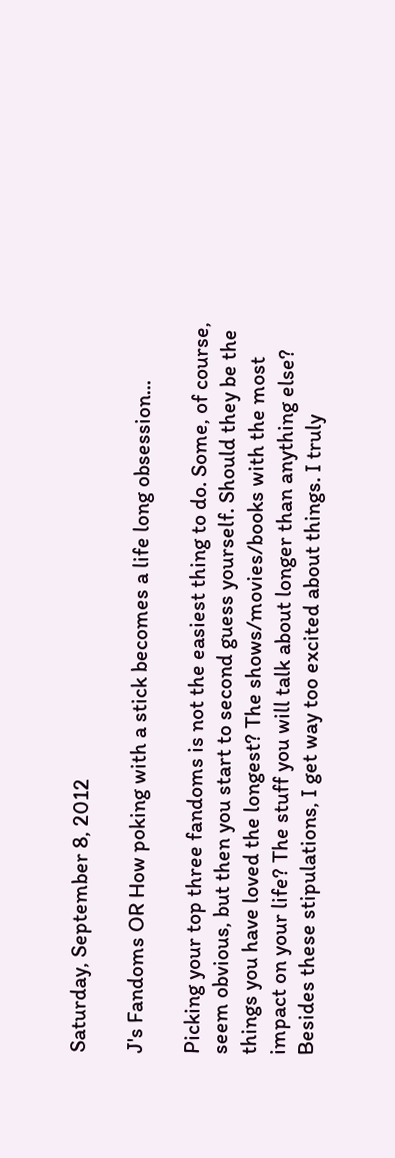Saturday, September 8, 2012

J's Fandoms OR How poking with a stick becomes a life long obsession...

Picking your top three fandoms is not the easiest thing to do. Some, of course, seem obvious, but then you start to second guess yourself. Should they be the things you have loved the longest? The shows/movies/books with the most impact on your life? The stuff you will talk about longer than anything else? Besides these stipulations, I get way too excited about things. I truly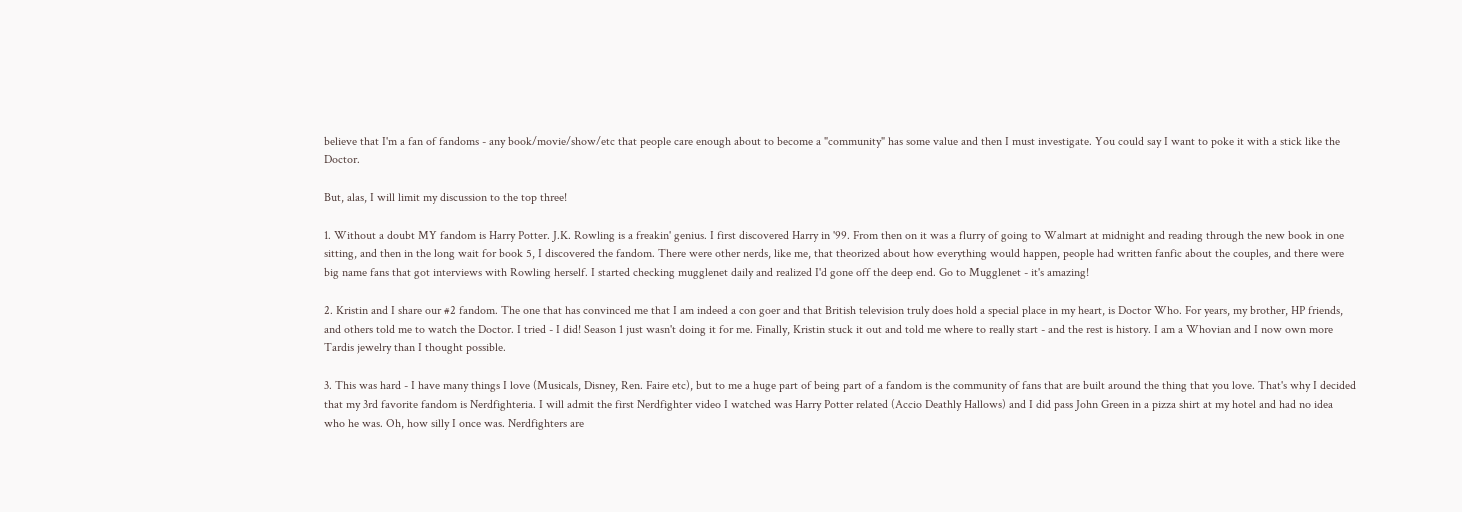believe that I'm a fan of fandoms - any book/movie/show/etc that people care enough about to become a "community" has some value and then I must investigate. You could say I want to poke it with a stick like the Doctor.

But, alas, I will limit my discussion to the top three!

1. Without a doubt MY fandom is Harry Potter. J.K. Rowling is a freakin' genius. I first discovered Harry in '99. From then on it was a flurry of going to Walmart at midnight and reading through the new book in one sitting, and then in the long wait for book 5, I discovered the fandom. There were other nerds, like me, that theorized about how everything would happen, people had written fanfic about the couples, and there were big name fans that got interviews with Rowling herself. I started checking mugglenet daily and realized I'd gone off the deep end. Go to Mugglenet - it's amazing!

2. Kristin and I share our #2 fandom. The one that has convinced me that I am indeed a con goer and that British television truly does hold a special place in my heart, is Doctor Who. For years, my brother, HP friends, and others told me to watch the Doctor. I tried - I did! Season 1 just wasn't doing it for me. Finally, Kristin stuck it out and told me where to really start - and the rest is history. I am a Whovian and I now own more Tardis jewelry than I thought possible.

3. This was hard - I have many things I love (Musicals, Disney, Ren. Faire etc), but to me a huge part of being part of a fandom is the community of fans that are built around the thing that you love. That's why I decided that my 3rd favorite fandom is Nerdfighteria. I will admit the first Nerdfighter video I watched was Harry Potter related (Accio Deathly Hallows) and I did pass John Green in a pizza shirt at my hotel and had no idea who he was. Oh, how silly I once was. Nerdfighters are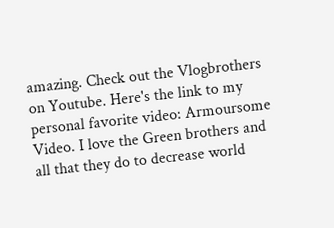amazing. Check out the Vlogbrothers on Youtube. Here's the link to my personal favorite video: Armoursome Video. I love the Green brothers and all that they do to decrease world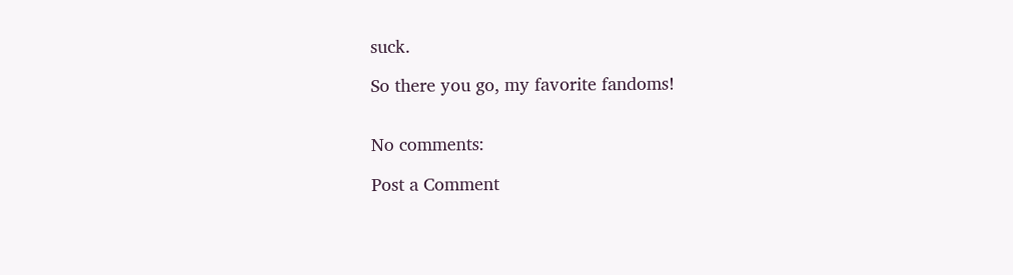suck.

So there you go, my favorite fandoms!


No comments:

Post a Comment